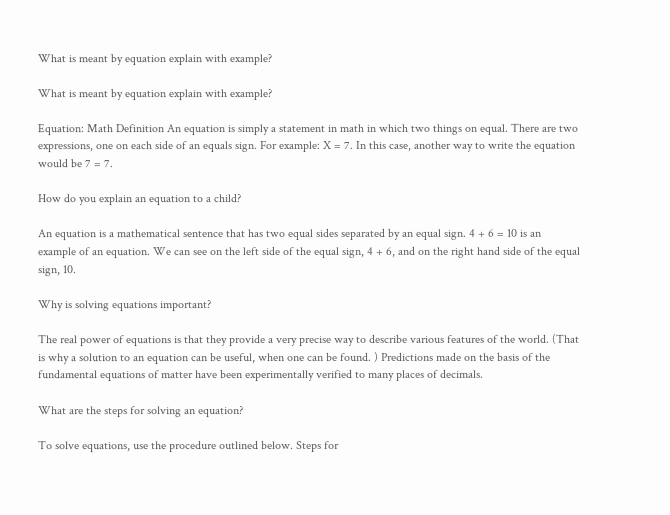What is meant by equation explain with example?

What is meant by equation explain with example?

Equation: Math Definition An equation is simply a statement in math in which two things on equal. There are two expressions, one on each side of an equals sign. For example: X = 7. In this case, another way to write the equation would be 7 = 7.

How do you explain an equation to a child?

An equation is a mathematical sentence that has two equal sides separated by an equal sign. 4 + 6 = 10 is an example of an equation. We can see on the left side of the equal sign, 4 + 6, and on the right hand side of the equal sign, 10.

Why is solving equations important?

The real power of equations is that they provide a very precise way to describe various features of the world. (That is why a solution to an equation can be useful, when one can be found. ) Predictions made on the basis of the fundamental equations of matter have been experimentally verified to many places of decimals.

What are the steps for solving an equation?

To solve equations, use the procedure outlined below. Steps for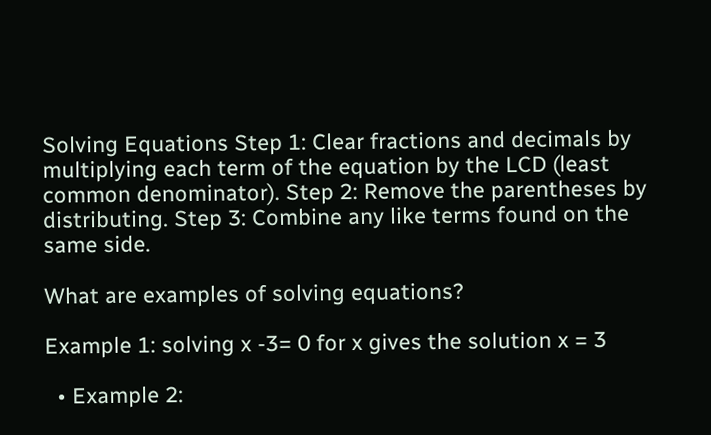Solving Equations Step 1: Clear fractions and decimals by multiplying each term of the equation by the LCD (least common denominator). Step 2: Remove the parentheses by distributing. Step 3: Combine any like terms found on the same side.

What are examples of solving equations?

Example 1: solving x -3= 0 for x gives the solution x = 3

  • Example 2: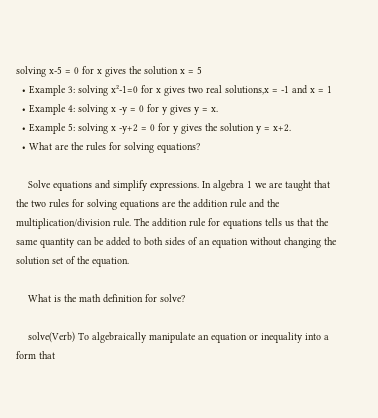solving x-5 = 0 for x gives the solution x = 5
  • Example 3: solving x²-1=0 for x gives two real solutions,x = -1 and x = 1
  • Example 4: solving x -y = 0 for y gives y = x.
  • Example 5: solving x -y+2 = 0 for y gives the solution y = x+2.
  • What are the rules for solving equations?

    Solve equations and simplify expressions. In algebra 1 we are taught that the two rules for solving equations are the addition rule and the multiplication/division rule. The addition rule for equations tells us that the same quantity can be added to both sides of an equation without changing the solution set of the equation.

    What is the math definition for solve?

    solve(Verb) To algebraically manipulate an equation or inequality into a form that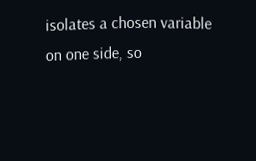isolates a chosen variable on one side, so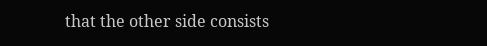that the other side consists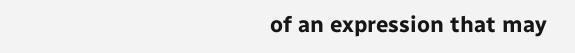of an expression that may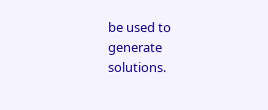be used to generate solutions.